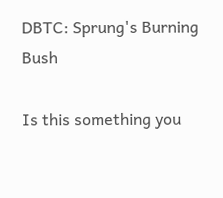DBTC: Sprung's Burning Bush

Is this something you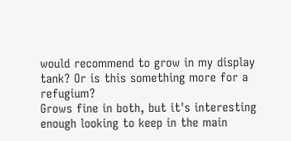would recommend to grow in my display tank? Or is this something more for a refugium?
Grows fine in both, but it's interesting enough looking to keep in the main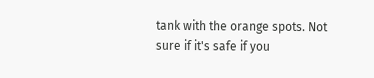tank with the orange spots. Not sure if it's safe if you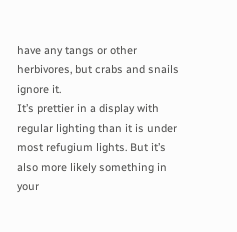have any tangs or other herbivores, but crabs and snails ignore it.
It’s prettier in a display with regular lighting than it is under most refugium lights. But it’s also more likely something in your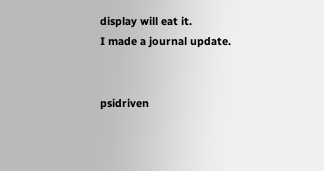display will eat it.
I made a journal update.


psidriven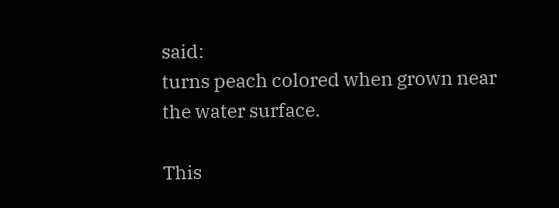said:
turns peach colored when grown near the water surface.

This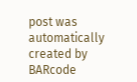post was automatically created by BARcode